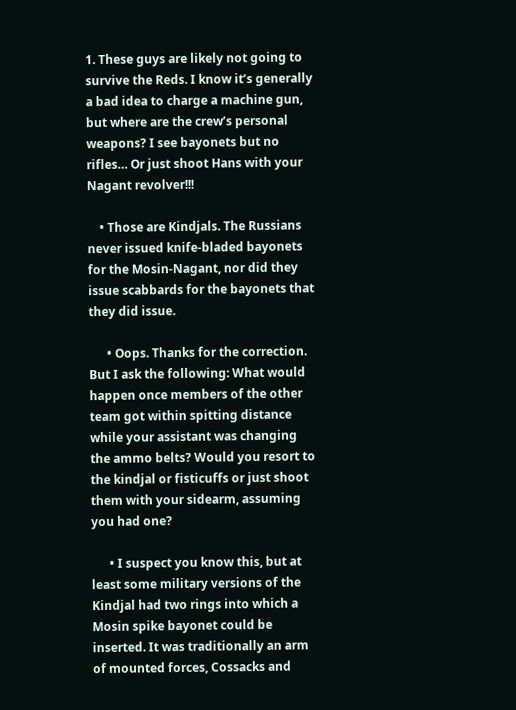1. These guys are likely not going to survive the Reds. I know it’s generally a bad idea to charge a machine gun, but where are the crew’s personal weapons? I see bayonets but no rifles… Or just shoot Hans with your Nagant revolver!!!

    • Those are Kindjals. The Russians never issued knife-bladed bayonets for the Mosin-Nagant, nor did they issue scabbards for the bayonets that they did issue.

      • Oops. Thanks for the correction. But I ask the following: What would happen once members of the other team got within spitting distance while your assistant was changing the ammo belts? Would you resort to the kindjal or fisticuffs or just shoot them with your sidearm, assuming you had one?

      • I suspect you know this, but at least some military versions of the Kindjal had two rings into which a Mosin spike bayonet could be inserted. It was traditionally an arm of mounted forces, Cossacks and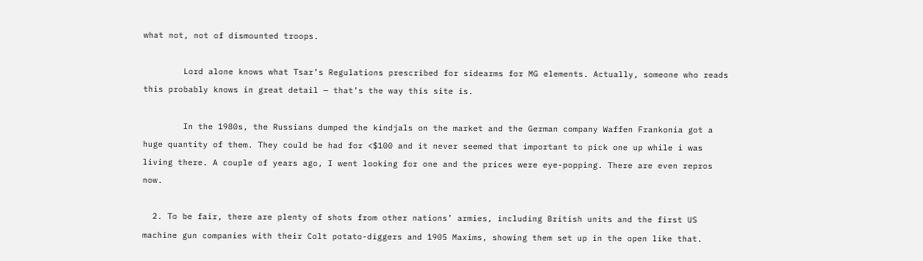what not, not of dismounted troops.

        Lord alone knows what Tsar’s Regulations prescribed for sidearms for MG elements. Actually, someone who reads this probably knows in great detail — that’s the way this site is.

        In the 1980s, the Russians dumped the kindjals on the market and the German company Waffen Frankonia got a huge quantity of them. They could be had for <$100 and it never seemed that important to pick one up while i was living there. A couple of years ago, I went looking for one and the prices were eye-popping. There are even repros now.

  2. To be fair, there are plenty of shots from other nations’ armies, including British units and the first US machine gun companies with their Colt potato-diggers and 1905 Maxims, showing them set up in the open like that.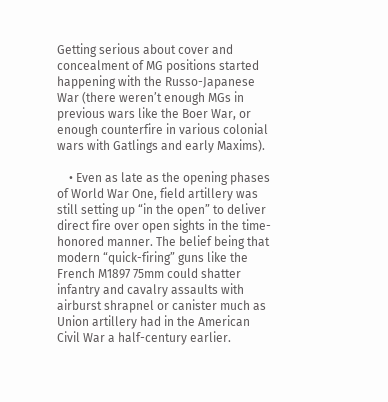Getting serious about cover and concealment of MG positions started happening with the Russo-Japanese War (there weren’t enough MGs in previous wars like the Boer War, or enough counterfire in various colonial wars with Gatlings and early Maxims).

    • Even as late as the opening phases of World War One, field artillery was still setting up “in the open” to deliver direct fire over open sights in the time-honored manner. The belief being that modern “quick-firing” guns like the French M1897 75mm could shatter infantry and cavalry assaults with airburst shrapnel or canister much as Union artillery had in the American Civil War a half-century earlier.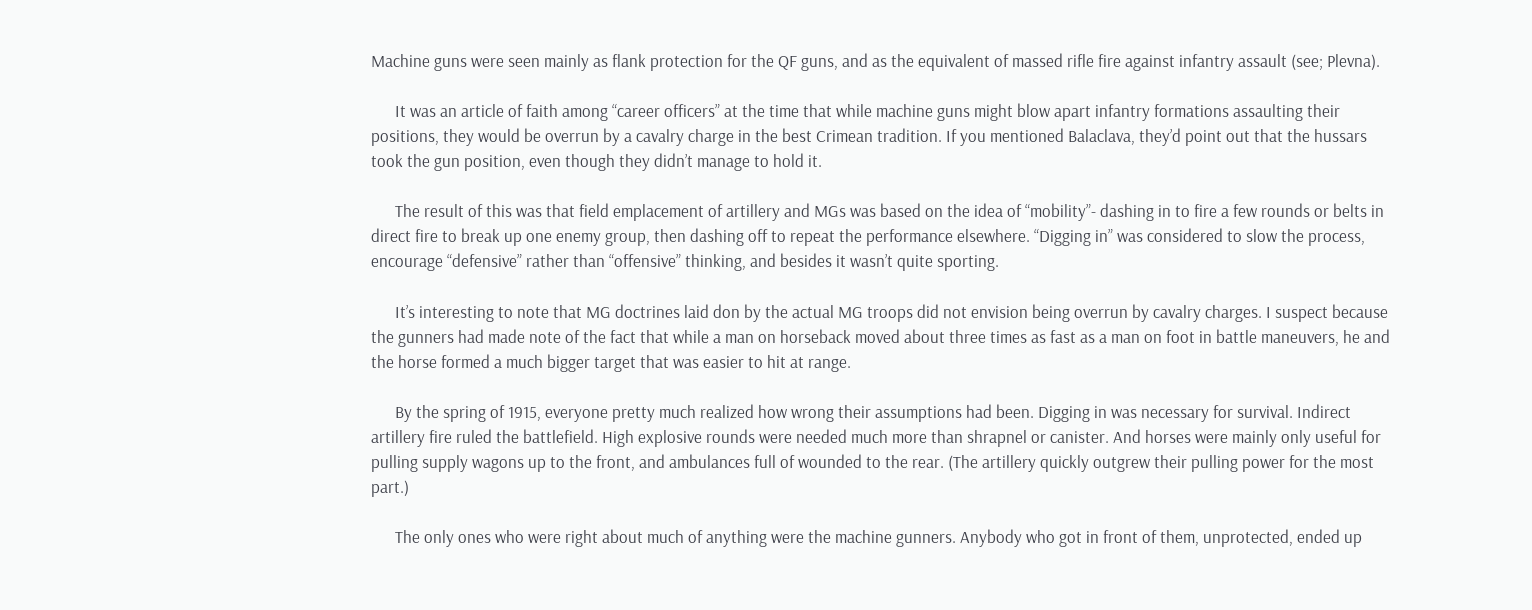Machine guns were seen mainly as flank protection for the QF guns, and as the equivalent of massed rifle fire against infantry assault (see; Plevna).

      It was an article of faith among “career officers” at the time that while machine guns might blow apart infantry formations assaulting their positions, they would be overrun by a cavalry charge in the best Crimean tradition. If you mentioned Balaclava, they’d point out that the hussars took the gun position, even though they didn’t manage to hold it.

      The result of this was that field emplacement of artillery and MGs was based on the idea of “mobility”- dashing in to fire a few rounds or belts in direct fire to break up one enemy group, then dashing off to repeat the performance elsewhere. “Digging in” was considered to slow the process, encourage “defensive” rather than “offensive” thinking, and besides it wasn’t quite sporting.

      It’s interesting to note that MG doctrines laid don by the actual MG troops did not envision being overrun by cavalry charges. I suspect because the gunners had made note of the fact that while a man on horseback moved about three times as fast as a man on foot in battle maneuvers, he and the horse formed a much bigger target that was easier to hit at range.

      By the spring of 1915, everyone pretty much realized how wrong their assumptions had been. Digging in was necessary for survival. Indirect artillery fire ruled the battlefield. High explosive rounds were needed much more than shrapnel or canister. And horses were mainly only useful for pulling supply wagons up to the front, and ambulances full of wounded to the rear. (The artillery quickly outgrew their pulling power for the most part.)

      The only ones who were right about much of anything were the machine gunners. Anybody who got in front of them, unprotected, ended up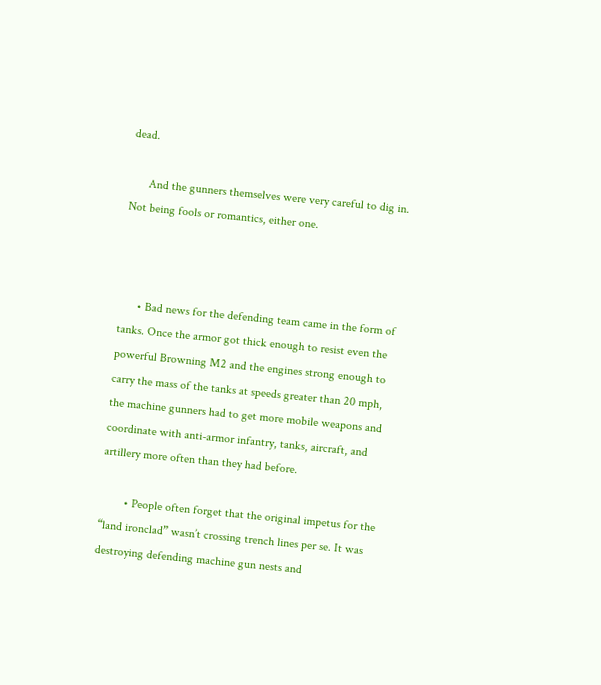dead.

      And the gunners themselves were very careful to dig in. Not being fools or romantics, either one.



      • Bad news for the defending team came in the form of tanks. Once the armor got thick enough to resist even the powerful Browning M2 and the engines strong enough to carry the mass of the tanks at speeds greater than 20 mph, the machine gunners had to get more mobile weapons and coordinate with anti-armor infantry, tanks, aircraft, and artillery more often than they had before.

        • People often forget that the original impetus for the “land ironclad” wasn’t crossing trench lines per se. It was destroying defending machine gun nests and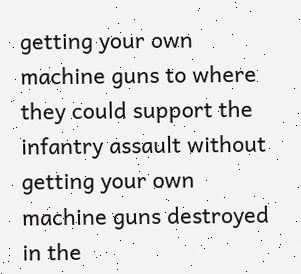getting your own machine guns to where they could support the infantry assault without getting your own machine guns destroyed in the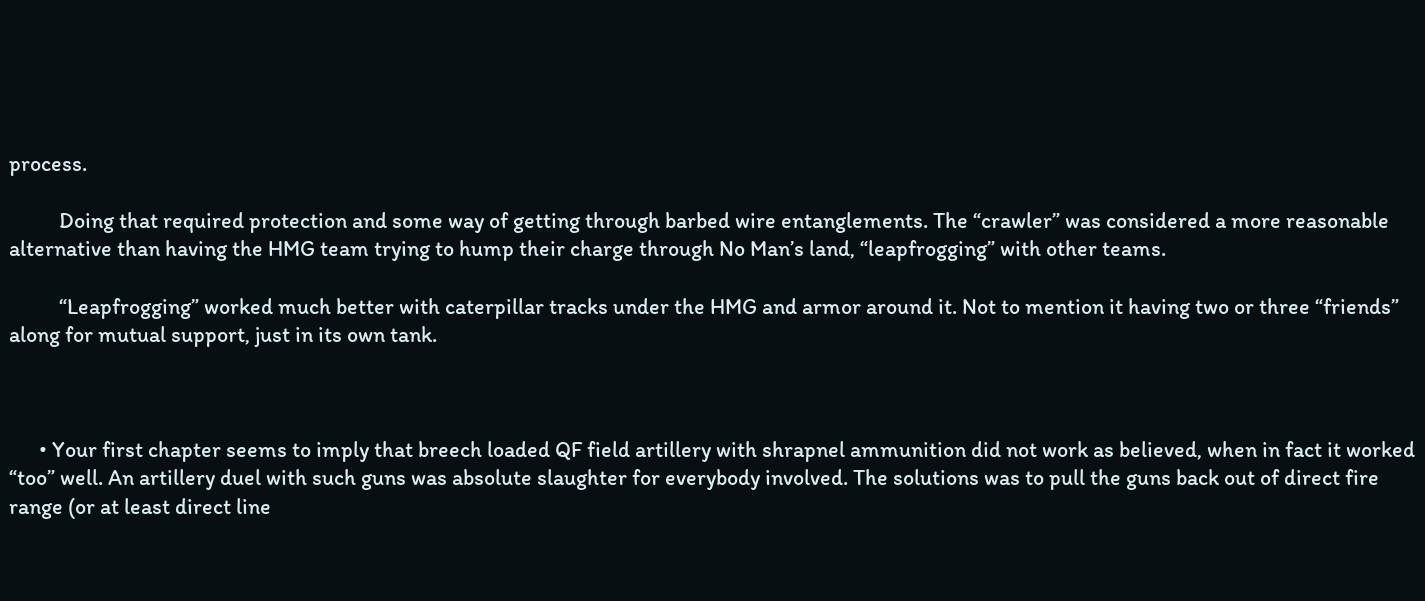process.

          Doing that required protection and some way of getting through barbed wire entanglements. The “crawler” was considered a more reasonable alternative than having the HMG team trying to hump their charge through No Man’s land, “leapfrogging” with other teams.

          “Leapfrogging” worked much better with caterpillar tracks under the HMG and armor around it. Not to mention it having two or three “friends” along for mutual support, just in its own tank.



      • Your first chapter seems to imply that breech loaded QF field artillery with shrapnel ammunition did not work as believed, when in fact it worked “too” well. An artillery duel with such guns was absolute slaughter for everybody involved. The solutions was to pull the guns back out of direct fire range (or at least direct line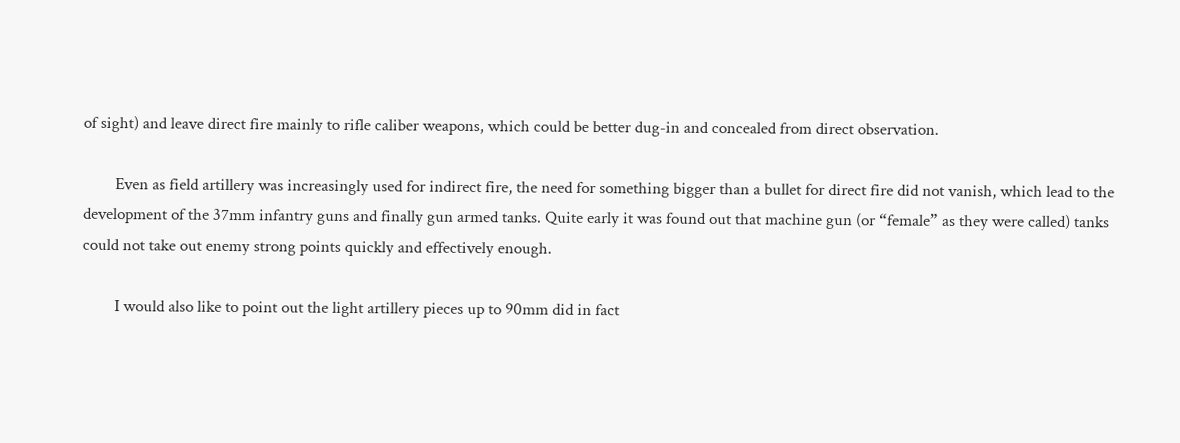of sight) and leave direct fire mainly to rifle caliber weapons, which could be better dug-in and concealed from direct observation.

        Even as field artillery was increasingly used for indirect fire, the need for something bigger than a bullet for direct fire did not vanish, which lead to the development of the 37mm infantry guns and finally gun armed tanks. Quite early it was found out that machine gun (or “female” as they were called) tanks could not take out enemy strong points quickly and effectively enough.

        I would also like to point out the light artillery pieces up to 90mm did in fact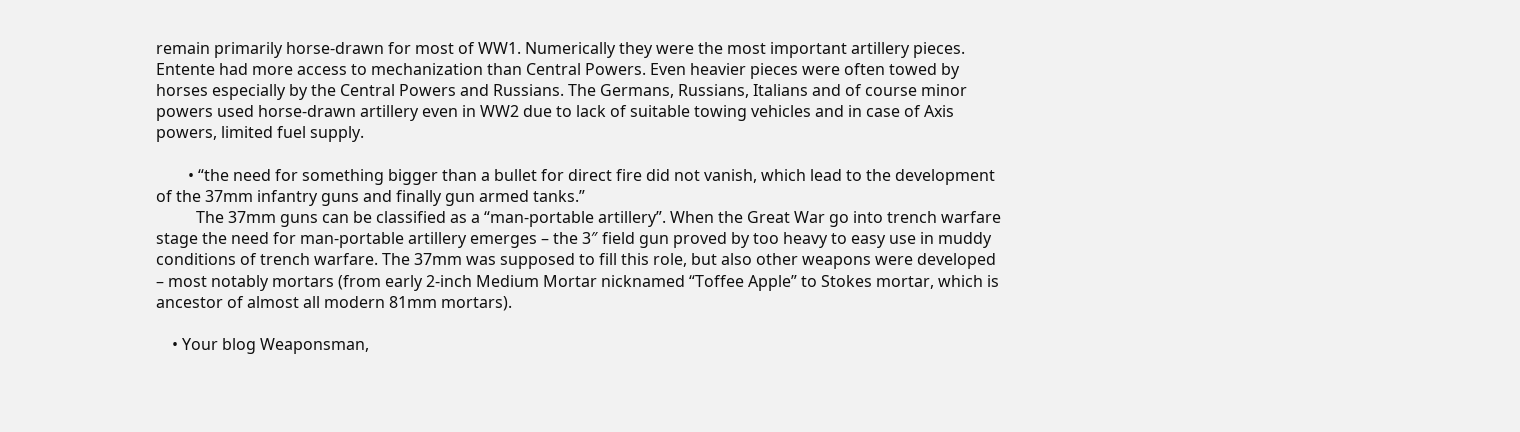remain primarily horse-drawn for most of WW1. Numerically they were the most important artillery pieces. Entente had more access to mechanization than Central Powers. Even heavier pieces were often towed by horses especially by the Central Powers and Russians. The Germans, Russians, Italians and of course minor powers used horse-drawn artillery even in WW2 due to lack of suitable towing vehicles and in case of Axis powers, limited fuel supply.

        • “the need for something bigger than a bullet for direct fire did not vanish, which lead to the development of the 37mm infantry guns and finally gun armed tanks.”
          The 37mm guns can be classified as a “man-portable artillery”. When the Great War go into trench warfare stage the need for man-portable artillery emerges – the 3″ field gun proved by too heavy to easy use in muddy conditions of trench warfare. The 37mm was supposed to fill this role, but also other weapons were developed – most notably mortars (from early 2-inch Medium Mortar nicknamed “Toffee Apple” to Stokes mortar, which is ancestor of almost all modern 81mm mortars).

    • Your blog Weaponsman,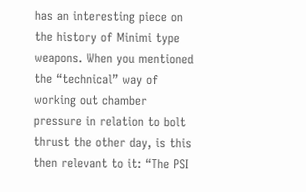has an interesting piece on the history of Minimi type weapons. When you mentioned the “technical” way of working out chamber pressure in relation to bolt thrust the other day, is this then relevant to it: “The PSI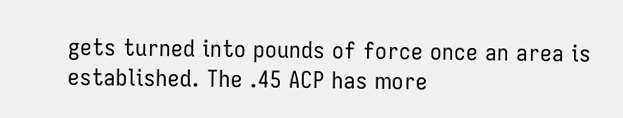gets turned into pounds of force once an area is established. The .45 ACP has more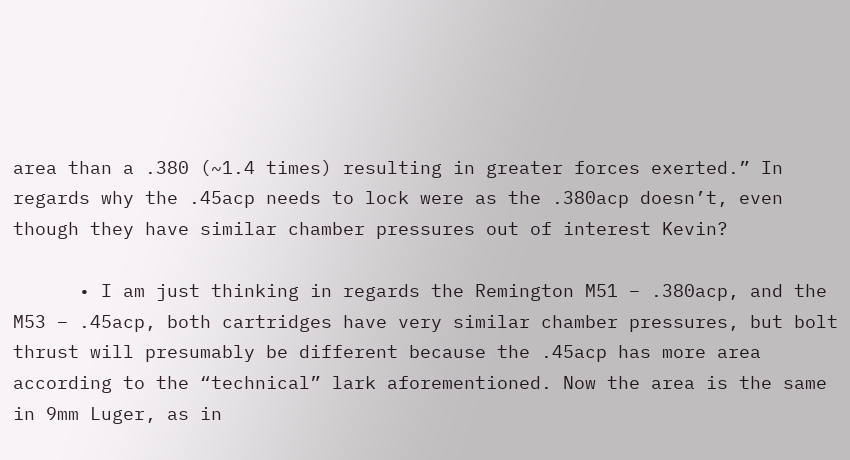area than a .380 (~1.4 times) resulting in greater forces exerted.” In regards why the .45acp needs to lock were as the .380acp doesn’t, even though they have similar chamber pressures out of interest Kevin?

      • I am just thinking in regards the Remington M51 – .380acp, and the M53 – .45acp, both cartridges have very similar chamber pressures, but bolt thrust will presumably be different because the .45acp has more area according to the “technical” lark aforementioned. Now the area is the same in 9mm Luger, as in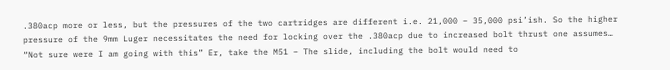.380acp more or less, but the pressures of the two cartridges are different i.e. 21,000 – 35,000 psi’ish. So the higher pressure of the 9mm Luger necessitates the need for locking over the .380acp due to increased bolt thrust one assumes… “Not sure were I am going with this” Er, take the M51 – The slide, including the bolt would need to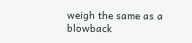weigh the same as a blowback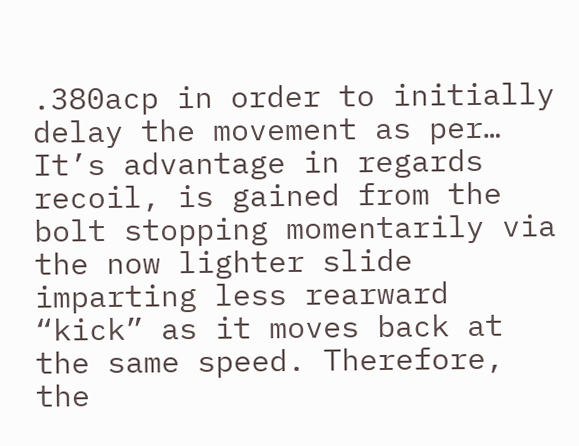.380acp in order to initially delay the movement as per… It’s advantage in regards recoil, is gained from the bolt stopping momentarily via the now lighter slide imparting less rearward “kick” as it moves back at the same speed. Therefore, the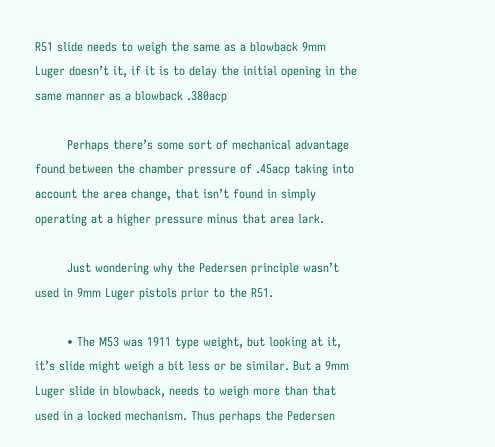R51 slide needs to weigh the same as a blowback 9mm Luger doesn’t it, if it is to delay the initial opening in the same manner as a blowback .380acp

        Perhaps there’s some sort of mechanical advantage found between the chamber pressure of .45acp taking into account the area change, that isn’t found in simply operating at a higher pressure minus that area lark.

        Just wondering why the Pedersen principle wasn’t used in 9mm Luger pistols prior to the R51.

        • The M53 was 1911 type weight, but looking at it, it’s slide might weigh a bit less or be similar. But a 9mm Luger slide in blowback, needs to weigh more than that used in a locked mechanism. Thus perhaps the Pedersen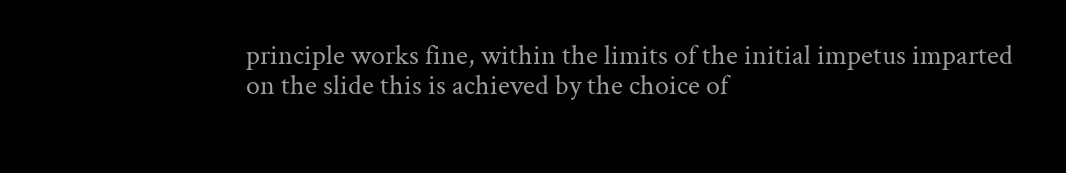principle works fine, within the limits of the initial impetus imparted on the slide this is achieved by the choice of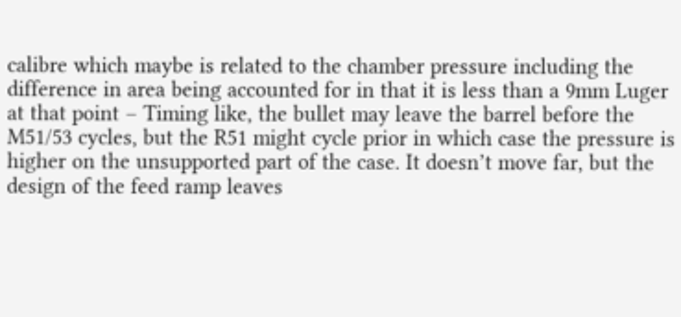calibre which maybe is related to the chamber pressure including the difference in area being accounted for in that it is less than a 9mm Luger at that point – Timing like, the bullet may leave the barrel before the M51/53 cycles, but the R51 might cycle prior in which case the pressure is higher on the unsupported part of the case. It doesn’t move far, but the design of the feed ramp leaves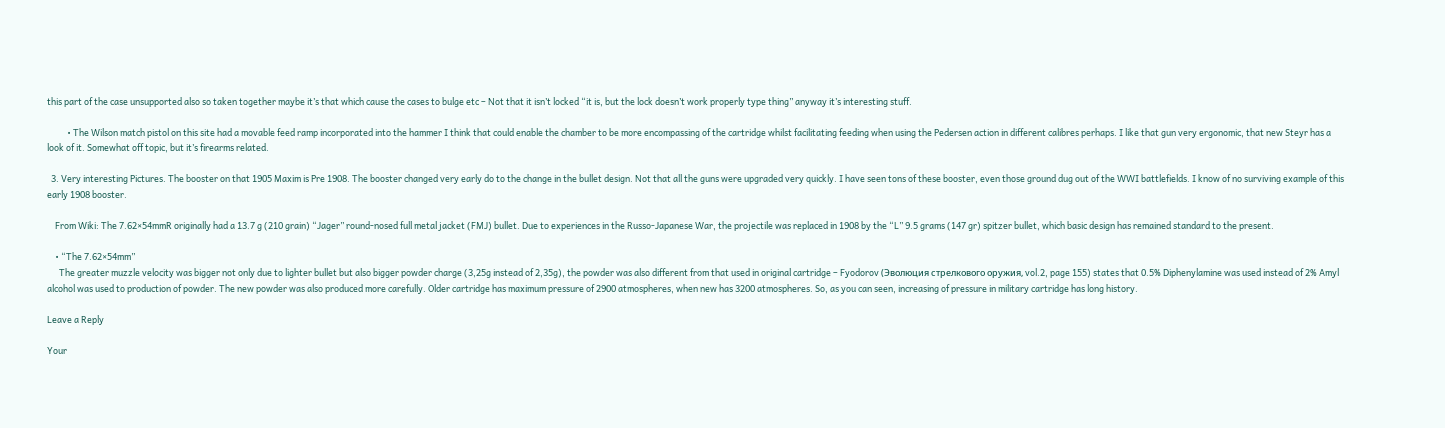this part of the case unsupported also so taken together maybe it’s that which cause the cases to bulge etc – Not that it isn’t locked “it is, but the lock doesn’t work properly type thing” anyway it’s interesting stuff.

          • The Wilson match pistol on this site had a movable feed ramp incorporated into the hammer I think that could enable the chamber to be more encompassing of the cartridge whilst facilitating feeding when using the Pedersen action in different calibres perhaps. I like that gun very ergonomic, that new Steyr has a look of it. Somewhat off topic, but it’s firearms related.

  3. Very interesting Pictures. The booster on that 1905 Maxim is Pre 1908. The booster changed very early do to the change in the bullet design. Not that all the guns were upgraded very quickly. I have seen tons of these booster, even those ground dug out of the WWI battlefields. I know of no surviving example of this early 1908 booster.

    From Wiki: The 7.62×54mmR originally had a 13.7 g (210 grain) “Jager” round-nosed full metal jacket (FMJ) bullet. Due to experiences in the Russo-Japanese War, the projectile was replaced in 1908 by the “L” 9.5 grams (147 gr) spitzer bullet, which basic design has remained standard to the present.

    • “The 7.62×54mm”
      The greater muzzle velocity was bigger not only due to lighter bullet but also bigger powder charge (3,25g instead of 2,35g), the powder was also different from that used in original cartridge – Fyodorov (Эволюция стрелкового оружия, vol.2, page 155) states that 0.5% Diphenylamine was used instead of 2% Amyl alcohol was used to production of powder. The new powder was also produced more carefully. Older cartridge has maximum pressure of 2900 atmospheres, when new has 3200 atmospheres. So, as you can seen, increasing of pressure in military cartridge has long history.

Leave a Reply

Your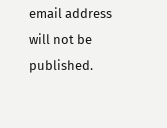email address will not be published.